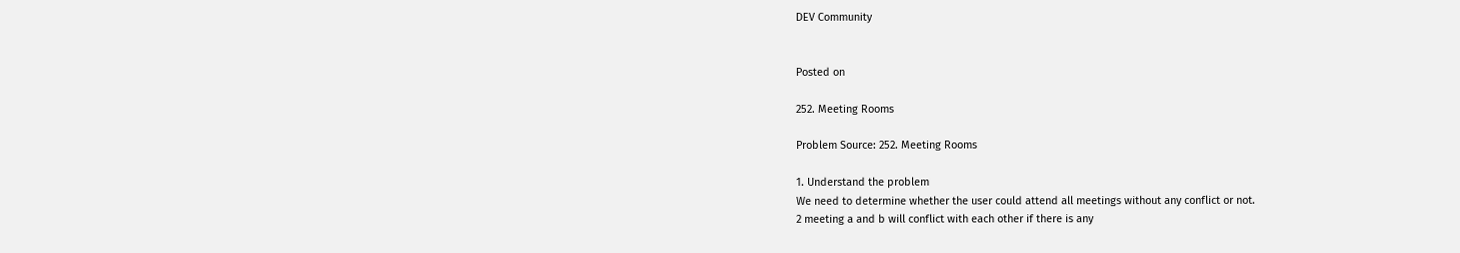DEV Community


Posted on

252. Meeting Rooms

Problem Source: 252. Meeting Rooms

1. Understand the problem
We need to determine whether the user could attend all meetings without any conflict or not.
2 meeting a and b will conflict with each other if there is any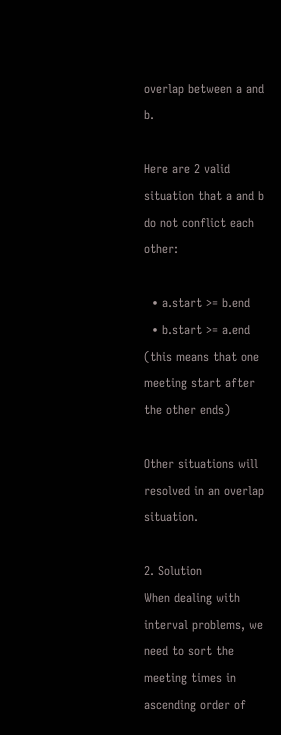overlap between a and b.

Here are 2 valid situation that a and b do not conflict each other:

  • a.start >= b.end
  • b.start >= a.end (this means that one meeting start after the other ends)

Other situations will resolved in an overlap situation.

2. Solution
When dealing with interval problems, we need to sort the meeting times in ascending order of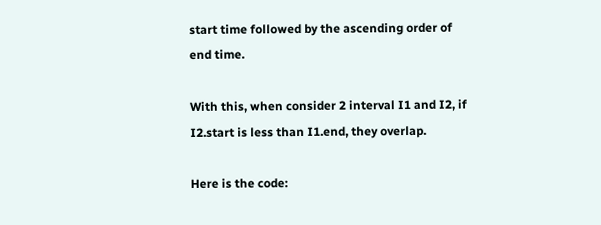start time followed by the ascending order of end time.

With this, when consider 2 interval I1 and I2, if I2.start is less than I1.end, they overlap.

Here is the code: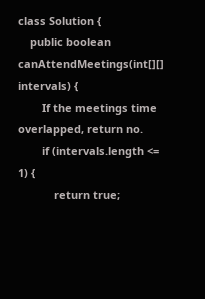class Solution {
    public boolean canAttendMeetings(int[][] intervals) {
        If the meetings time overlapped, return no.
        if (intervals.length <= 1) {
            return true;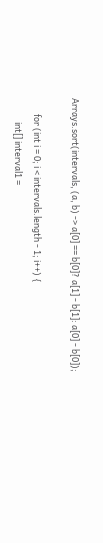Arrays.sort(intervals, (a, b) -> a[0] == b[0]? a[1] - b[1]: a[0] - b[0]);

        for (int i = 0; i < intervals.length - 1; i++) {
            int[] interval1 =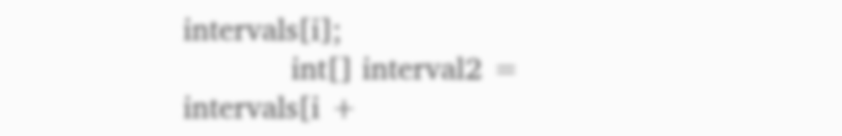intervals[i];
            int[] interval2 = intervals[i +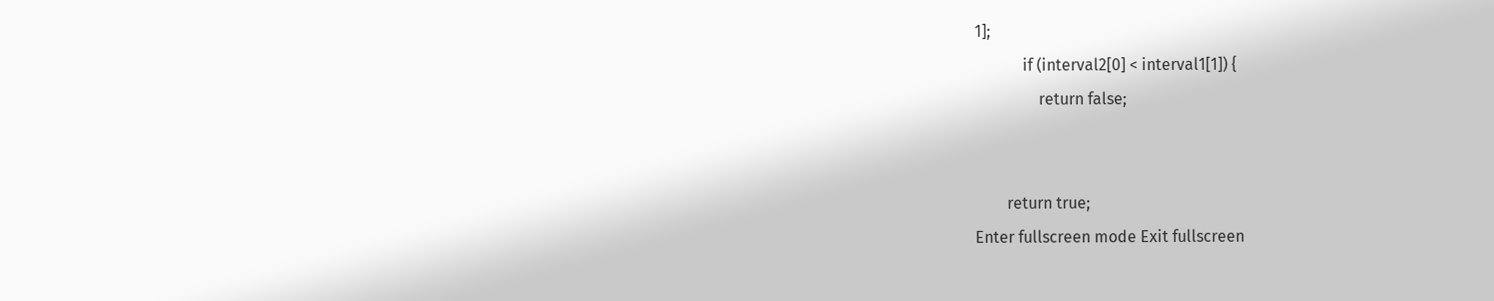1];
            if (interval2[0] < interval1[1]) {
                return false;


        return true;
Enter fullscreen mode Exit fullscreen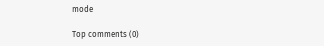mode

Top comments (0)